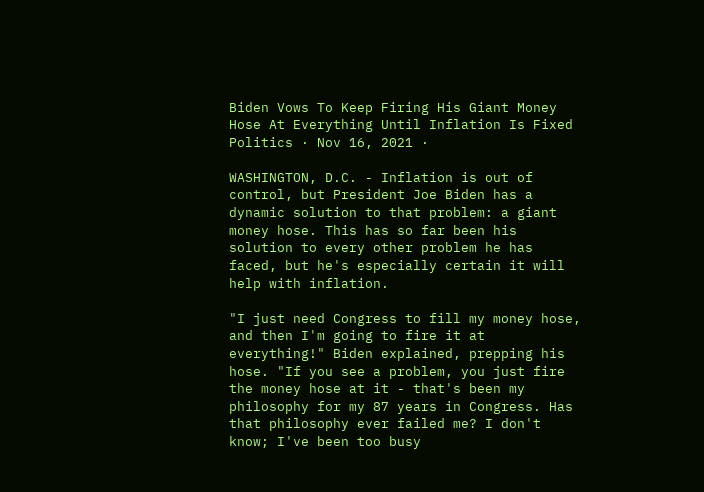Biden Vows To Keep Firing His Giant Money Hose At Everything Until Inflation Is Fixed
Politics · Nov 16, 2021 ·

WASHINGTON, D.C. - Inflation is out of control, but President Joe Biden has a dynamic solution to that problem: a giant money hose. This has so far been his solution to every other problem he has faced, but he's especially certain it will help with inflation.

"I just need Congress to fill my money hose, and then I'm going to fire it at everything!" Biden explained, prepping his hose. "If you see a problem, you just fire the money hose at it - that's been my philosophy for my 87 years in Congress. Has that philosophy ever failed me? I don't know; I've been too busy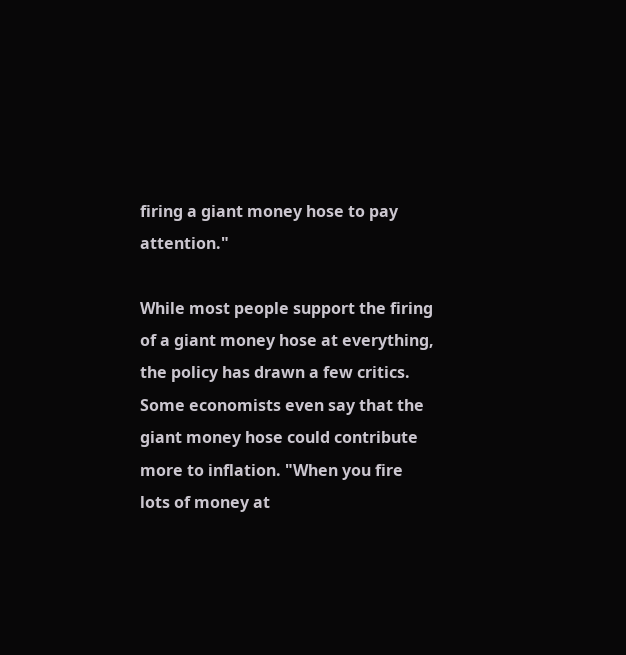firing a giant money hose to pay attention."

While most people support the firing of a giant money hose at everything, the policy has drawn a few critics. Some economists even say that the giant money hose could contribute more to inflation. "When you fire lots of money at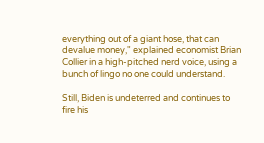everything out of a giant hose, that can devalue money," explained economist Brian Collier in a high-pitched nerd voice, using a bunch of lingo no one could understand.

Still, Biden is undeterred and continues to fire his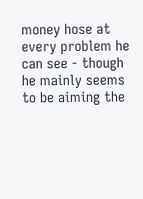money hose at every problem he can see - though he mainly seems to be aiming the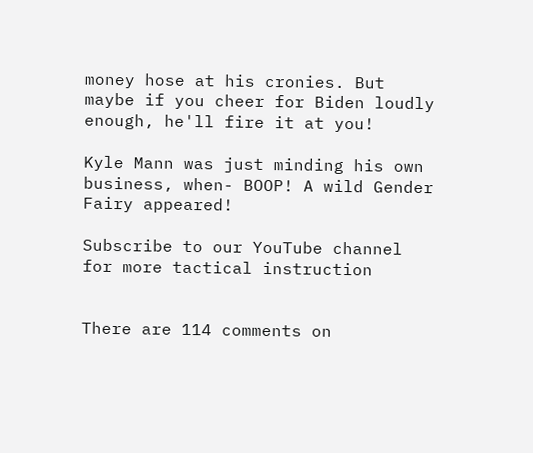money hose at his cronies. But maybe if you cheer for Biden loudly enough, he'll fire it at you!

Kyle Mann was just minding his own business, when- BOOP! A wild Gender Fairy appeared!

Subscribe to our YouTube channel for more tactical instruction


There are 114 comments on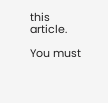this article.

You must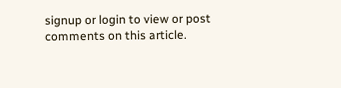signup or login to view or post comments on this article.